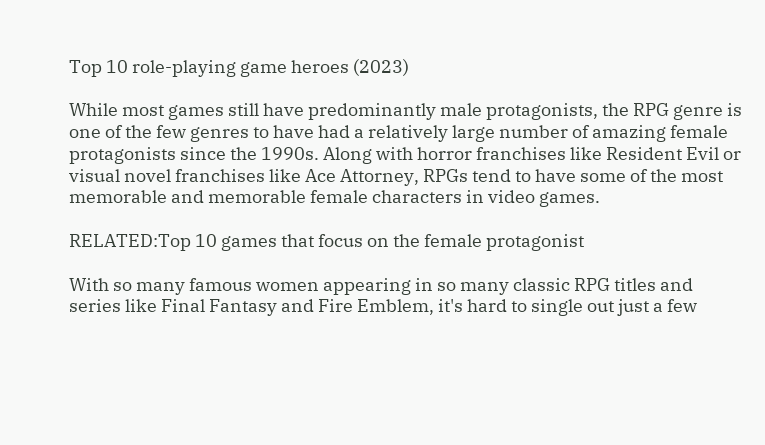Top 10 role-playing game heroes (2023)

While most games still have predominantly male protagonists, the RPG genre is one of the few genres to have had a relatively large number of amazing female protagonists since the 1990s. Along with horror franchises like Resident Evil or visual novel franchises like Ace Attorney, RPGs tend to have some of the most memorable and memorable female characters in video games.

RELATED:Top 10 games that focus on the female protagonist

With so many famous women appearing in so many classic RPG titles and series like Final Fantasy and Fire Emblem, it's hard to single out just a few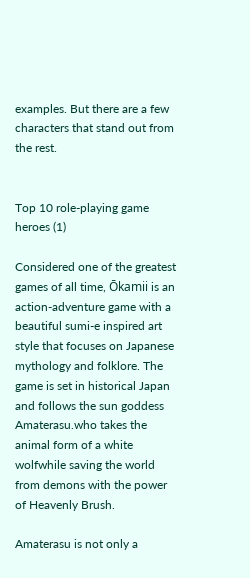examples. But there are a few characters that stand out from the rest.


Top 10 role-playing game heroes (1)

Considered one of the greatest games of all time, Ōkamii is an action-adventure game with a beautiful sumi-e inspired art style that focuses on Japanese mythology and folklore. The game is set in historical Japan and follows the sun goddess Amaterasu.who takes the animal form of a white wolfwhile saving the world from demons with the power of Heavenly Brush.

Amaterasu is not only a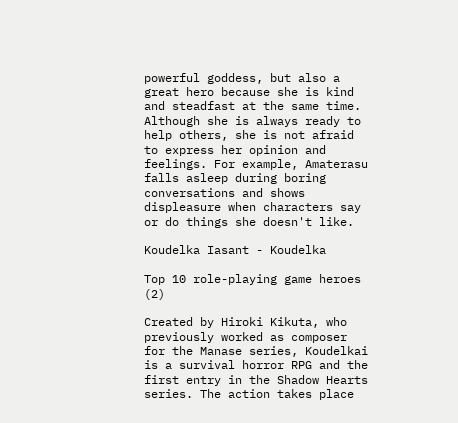powerful goddess, but also a great hero because she is kind and steadfast at the same time. Although she is always ready to help others, she is not afraid to express her opinion and feelings. For example, Amaterasu falls asleep during boring conversations and shows displeasure when characters say or do things she doesn't like.

Koudelka Iasant - Koudelka

Top 10 role-playing game heroes (2)

Created by Hiroki Kikuta, who previously worked as composer for the Manase series, Koudelkai is a survival horror RPG and the first entry in the Shadow Hearts series. The action takes place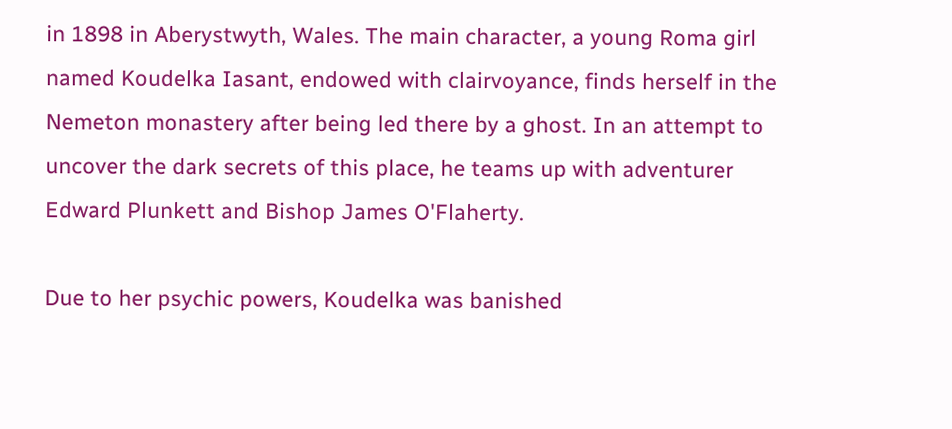in 1898 in Aberystwyth, Wales. The main character, a young Roma girl named Koudelka Iasant, endowed with clairvoyance, finds herself in the Nemeton monastery after being led there by a ghost. In an attempt to uncover the dark secrets of this place, he teams up with adventurer Edward Plunkett and Bishop James O'Flaherty.

Due to her psychic powers, Koudelka was banished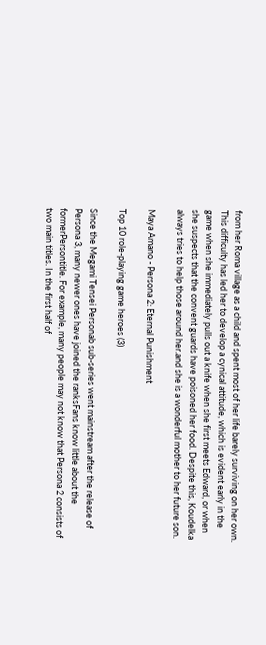from her Roma village as a child and spent most of her life barely surviving on her own. This difficulty has led her to develop a cynical attitude, which is evident early in the game when she immediately pulls out a knife when she first meets Edward, or when she suspects that the convent guards have poisoned her food. Despite this, Koudelka always tries to help those around her.and she is a wonderful mother to her future son.

Maya Amano - Persona 2: Eternal Punishment

Top 10 role-playing game heroes (3)

Since the Megami Tensei Personab sub-series went mainstream after the release of Persona 3, many newer ones have joined the ranksFans know little about the formerPersontitle. For example, many people may not know that Persona 2 consists of two main titles. In the first half of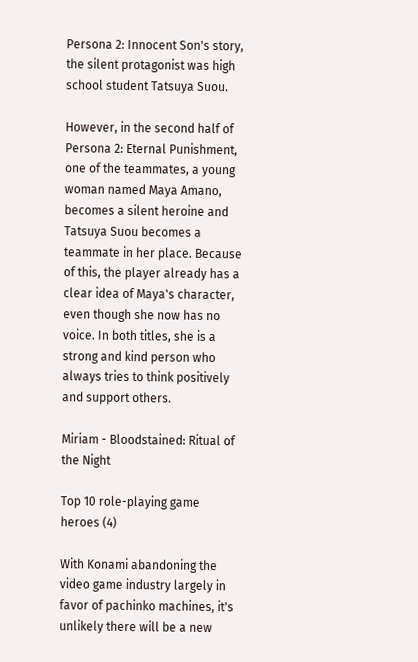Persona 2: Innocent Son's story, the silent protagonist was high school student Tatsuya Suou.

However, in the second half of Persona 2: Eternal Punishment, one of the teammates, a young woman named Maya Amano, becomes a silent heroine and Tatsuya Suou becomes a teammate in her place. Because of this, the player already has a clear idea of Maya's character, even though she now has no voice. In both titles, she is a strong and kind person who always tries to think positively and support others.

Miriam - Bloodstained: Ritual of the Night

Top 10 role-playing game heroes (4)

With Konami abandoning the video game industry largely in favor of pachinko machines, it's unlikely there will be a new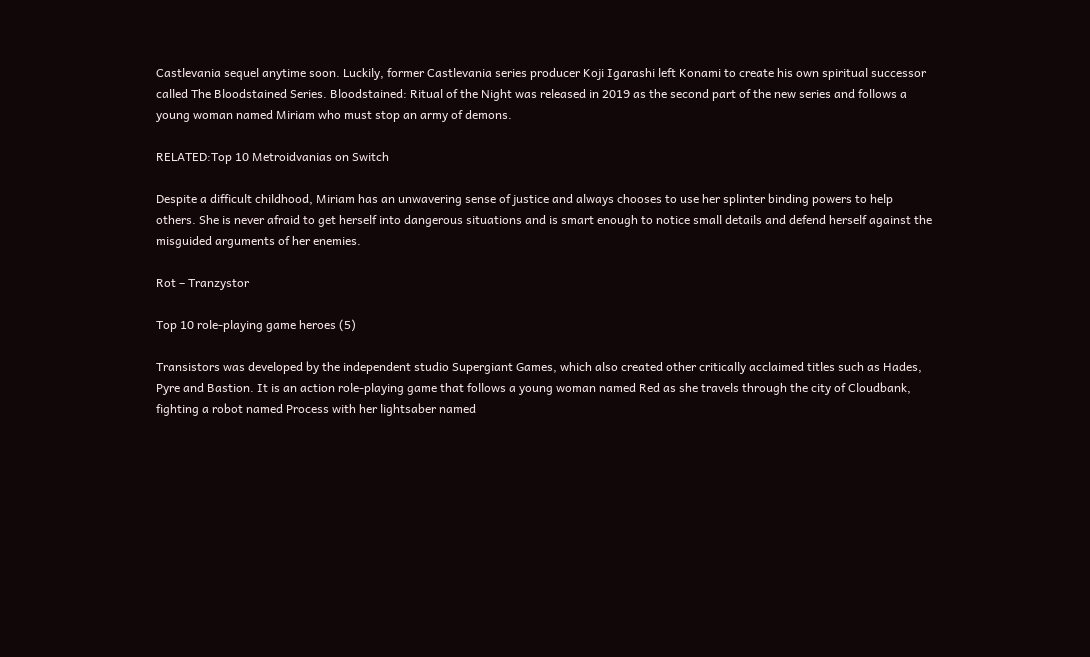Castlevania sequel anytime soon. Luckily, former Castlevania series producer Koji Igarashi left Konami to create his own spiritual successor called The Bloodstained Series. Bloodstained: Ritual of the Night was released in 2019 as the second part of the new series and follows a young woman named Miriam who must stop an army of demons.

RELATED:Top 10 Metroidvanias on Switch

Despite a difficult childhood, Miriam has an unwavering sense of justice and always chooses to use her splinter binding powers to help others. She is never afraid to get herself into dangerous situations and is smart enough to notice small details and defend herself against the misguided arguments of her enemies.

Rot – Tranzystor

Top 10 role-playing game heroes (5)

Transistors was developed by the independent studio Supergiant Games, which also created other critically acclaimed titles such as Hades, Pyre and Bastion. It is an action role-playing game that follows a young woman named Red as she travels through the city of Cloudbank, fighting a robot named Process with her lightsaber named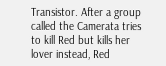Transistor. After a group called the Camerata tries to kill Red but kills her lover instead, Red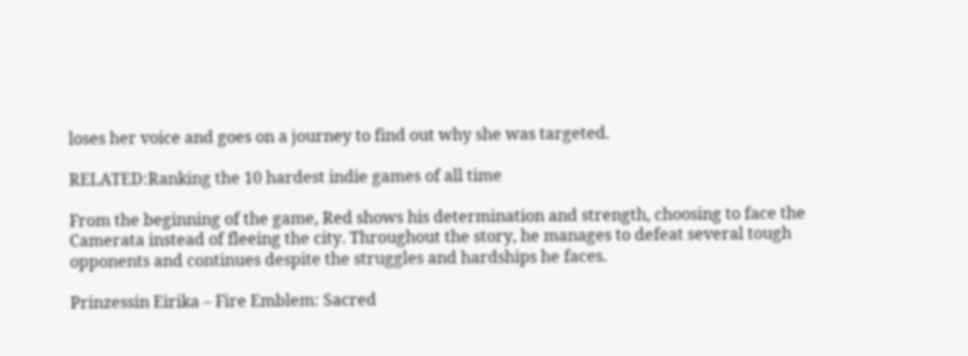loses her voice and goes on a journey to find out why she was targeted.

RELATED:Ranking the 10 hardest indie games of all time

From the beginning of the game, Red shows his determination and strength, choosing to face the Camerata instead of fleeing the city. Throughout the story, he manages to defeat several tough opponents and continues despite the struggles and hardships he faces.

Prinzessin Eirika – Fire Emblem: Sacred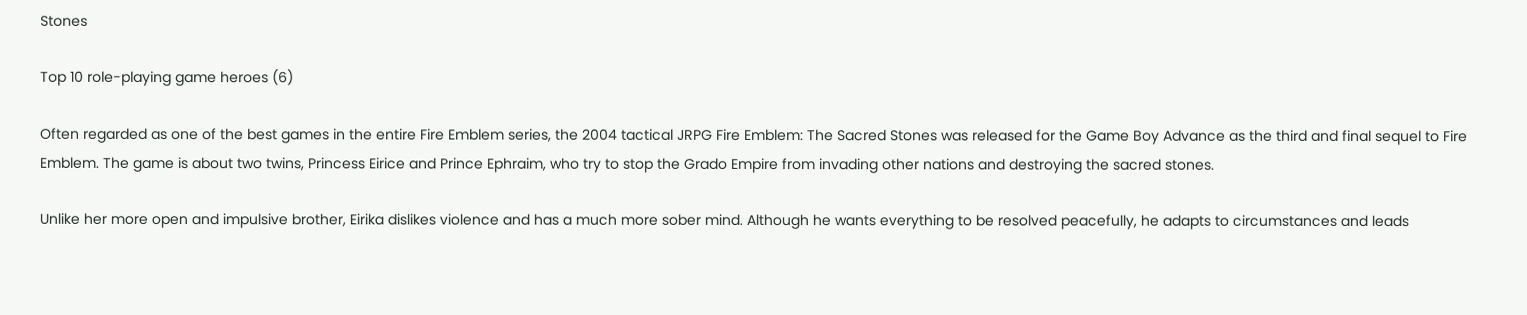Stones

Top 10 role-playing game heroes (6)

Often regarded as one of the best games in the entire Fire Emblem series, the 2004 tactical JRPG Fire Emblem: The Sacred Stones was released for the Game Boy Advance as the third and final sequel to Fire Emblem. The game is about two twins, Princess Eirice and Prince Ephraim, who try to stop the Grado Empire from invading other nations and destroying the sacred stones.

Unlike her more open and impulsive brother, Eirika dislikes violence and has a much more sober mind. Although he wants everything to be resolved peacefully, he adapts to circumstances and leads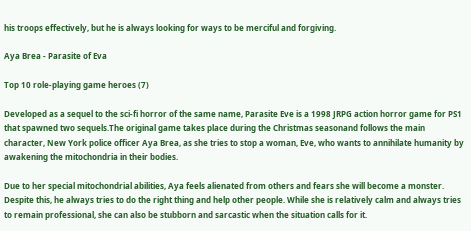his troops effectively, but he is always looking for ways to be merciful and forgiving.

Aya Brea - Parasite of Eva

Top 10 role-playing game heroes (7)

Developed as a sequel to the sci-fi horror of the same name, Parasite Eve is a 1998 JRPG action horror game for PS1 that spawned two sequels.The original game takes place during the Christmas seasonand follows the main character, New York police officer Aya Brea, as she tries to stop a woman, Eve, who wants to annihilate humanity by awakening the mitochondria in their bodies.

Due to her special mitochondrial abilities, Aya feels alienated from others and fears she will become a monster. Despite this, he always tries to do the right thing and help other people. While she is relatively calm and always tries to remain professional, she can also be stubborn and sarcastic when the situation calls for it.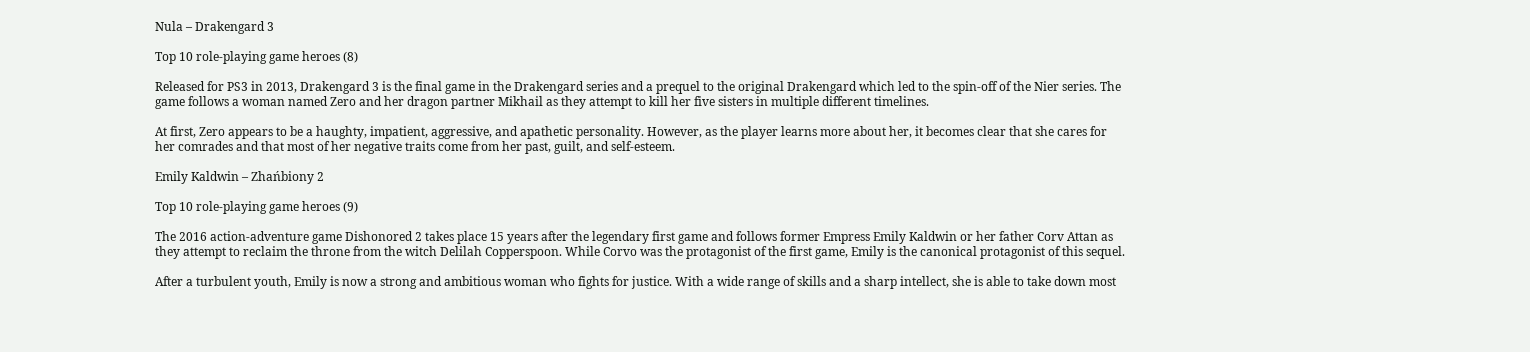Nula – Drakengard 3

Top 10 role-playing game heroes (8)

Released for PS3 in 2013, Drakengard 3 is the final game in the Drakengard series and a prequel to the original Drakengard which led to the spin-off of the Nier series. The game follows a woman named Zero and her dragon partner Mikhail as they attempt to kill her five sisters in multiple different timelines.

At first, Zero appears to be a haughty, impatient, aggressive, and apathetic personality. However, as the player learns more about her, it becomes clear that she cares for her comrades and that most of her negative traits come from her past, guilt, and self-esteem.

Emily Kaldwin – Zhańbiony 2

Top 10 role-playing game heroes (9)

The 2016 action-adventure game Dishonored 2 takes place 15 years after the legendary first game and follows former Empress Emily Kaldwin or her father Corv Attan as they attempt to reclaim the throne from the witch Delilah Copperspoon. While Corvo was the protagonist of the first game, Emily is the canonical protagonist of this sequel.

After a turbulent youth, Emily is now a strong and ambitious woman who fights for justice. With a wide range of skills and a sharp intellect, she is able to take down most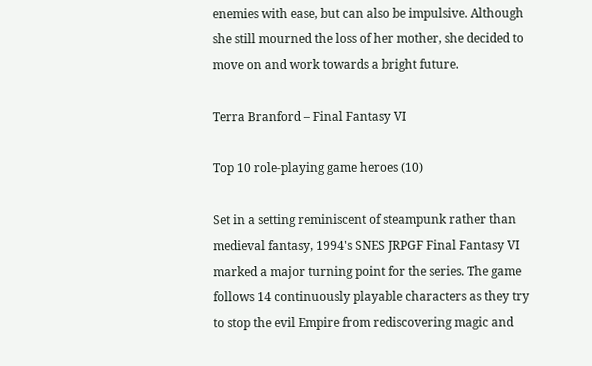enemies with ease, but can also be impulsive. Although she still mourned the loss of her mother, she decided to move on and work towards a bright future.

Terra Branford – Final Fantasy VI

Top 10 role-playing game heroes (10)

Set in a setting reminiscent of steampunk rather than medieval fantasy, 1994's SNES JRPGF Final Fantasy VI marked a major turning point for the series. The game follows 14 continuously playable characters as they try to stop the evil Empire from rediscovering magic and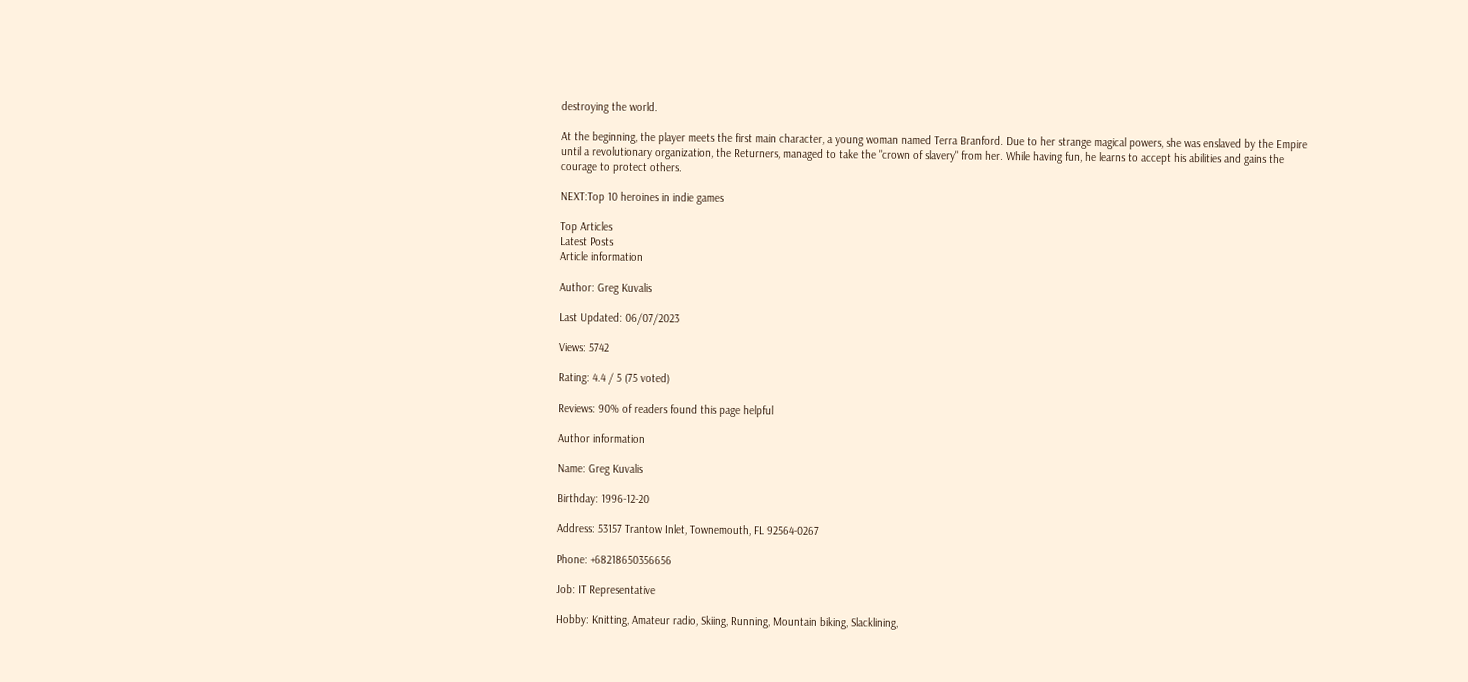destroying the world.

At the beginning, the player meets the first main character, a young woman named Terra Branford. Due to her strange magical powers, she was enslaved by the Empire until a revolutionary organization, the Returners, managed to take the "crown of slavery" from her. While having fun, he learns to accept his abilities and gains the courage to protect others.

NEXT:Top 10 heroines in indie games

Top Articles
Latest Posts
Article information

Author: Greg Kuvalis

Last Updated: 06/07/2023

Views: 5742

Rating: 4.4 / 5 (75 voted)

Reviews: 90% of readers found this page helpful

Author information

Name: Greg Kuvalis

Birthday: 1996-12-20

Address: 53157 Trantow Inlet, Townemouth, FL 92564-0267

Phone: +68218650356656

Job: IT Representative

Hobby: Knitting, Amateur radio, Skiing, Running, Mountain biking, Slacklining,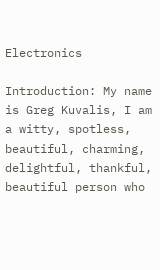Electronics

Introduction: My name is Greg Kuvalis, I am a witty, spotless, beautiful, charming, delightful, thankful, beautiful person who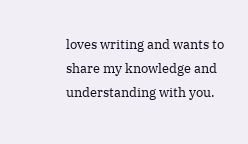loves writing and wants to share my knowledge and understanding with you.